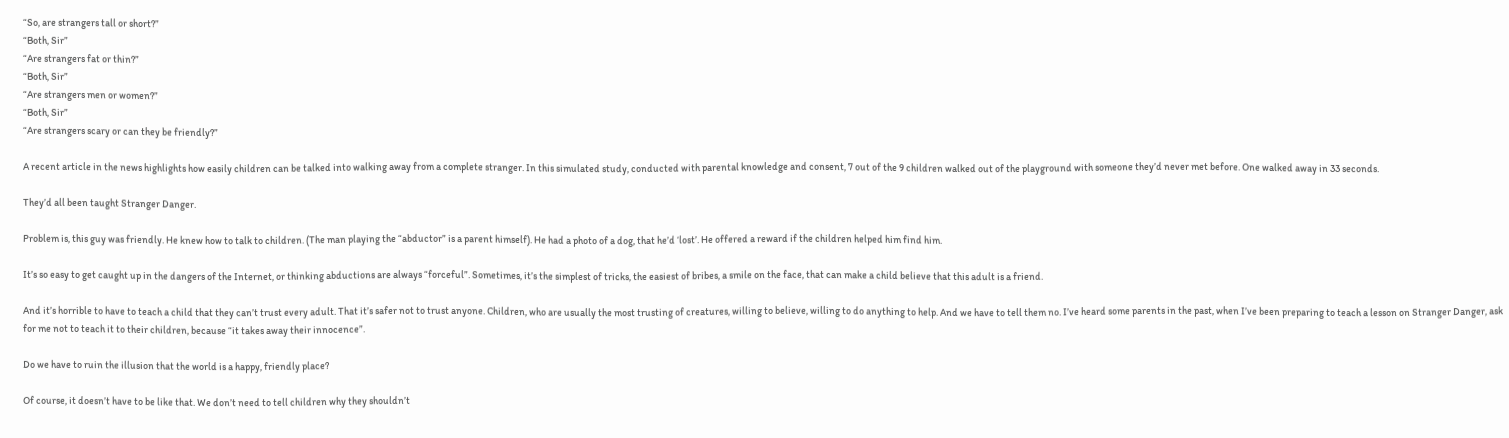“So, are strangers tall or short?”
“Both, Sir”
“Are strangers fat or thin?”
“Both, Sir”
“Are strangers men or women?”
“Both, Sir”
“Are strangers scary or can they be friendly?”

A recent article in the news highlights how easily children can be talked into walking away from a complete stranger. In this simulated study, conducted with parental knowledge and consent, 7 out of the 9 children walked out of the playground with someone they’d never met before. One walked away in 33 seconds.

They’d all been taught Stranger Danger.

Problem is, this guy was friendly. He knew how to talk to children. (The man playing the “abductor” is a parent himself). He had a photo of a dog, that he’d ‘lost’. He offered a reward if the children helped him find him.

It’s so easy to get caught up in the dangers of the Internet, or thinking abductions are always “forceful”. Sometimes, it’s the simplest of tricks, the easiest of bribes, a smile on the face, that can make a child believe that this adult is a friend.

And it’s horrible to have to teach a child that they can’t trust every adult. That it’s safer not to trust anyone. Children, who are usually the most trusting of creatures, willing to believe, willing to do anything to help. And we have to tell them no. I’ve heard some parents in the past, when I’ve been preparing to teach a lesson on Stranger Danger, ask for me not to teach it to their children, because “it takes away their innocence”.

Do we have to ruin the illusion that the world is a happy, friendly place?

Of course, it doesn’t have to be like that. We don’t need to tell children why they shouldn’t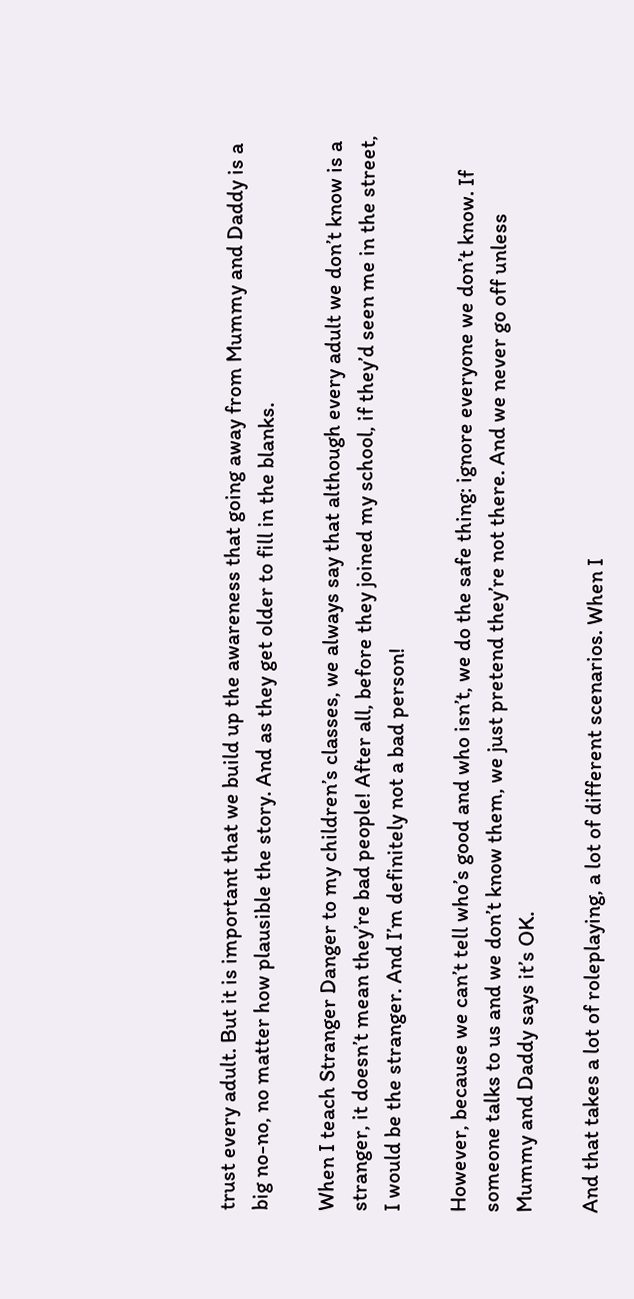trust every adult. But it is important that we build up the awareness that going away from Mummy and Daddy is a big no-no, no matter how plausible the story. And as they get older to fill in the blanks.

When I teach Stranger Danger to my children’s classes, we always say that although every adult we don’t know is a stranger, it doesn’t mean they’re bad people! After all, before they joined my school, if they’d seen me in the street, I would be the stranger. And I’m definitely not a bad person!

However, because we can’t tell who’s good and who isn’t, we do the safe thing: ignore everyone we don’t know. If someone talks to us and we don’t know them, we just pretend they’re not there. And we never go off unless Mummy and Daddy says it’s OK.

And that takes a lot of roleplaying, a lot of different scenarios. When I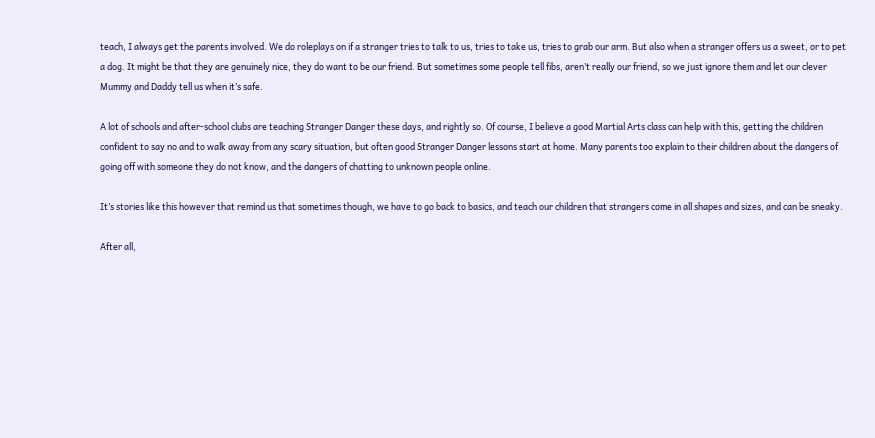teach, I always get the parents involved. We do roleplays on if a stranger tries to talk to us, tries to take us, tries to grab our arm. But also when a stranger offers us a sweet, or to pet a dog. It might be that they are genuinely nice, they do want to be our friend. But sometimes some people tell fibs, aren’t really our friend, so we just ignore them and let our clever Mummy and Daddy tell us when it’s safe.

A lot of schools and after-school clubs are teaching Stranger Danger these days, and rightly so. Of course, I believe a good Martial Arts class can help with this, getting the children confident to say no and to walk away from any scary situation, but often good Stranger Danger lessons start at home. Many parents too explain to their children about the dangers of going off with someone they do not know, and the dangers of chatting to unknown people online.

It’s stories like this however that remind us that sometimes though, we have to go back to basics, and teach our children that strangers come in all shapes and sizes, and can be sneaky.

After all,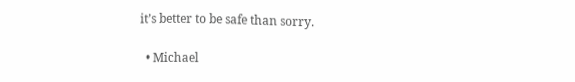it’s better to be safe than sorry.

  • Michael